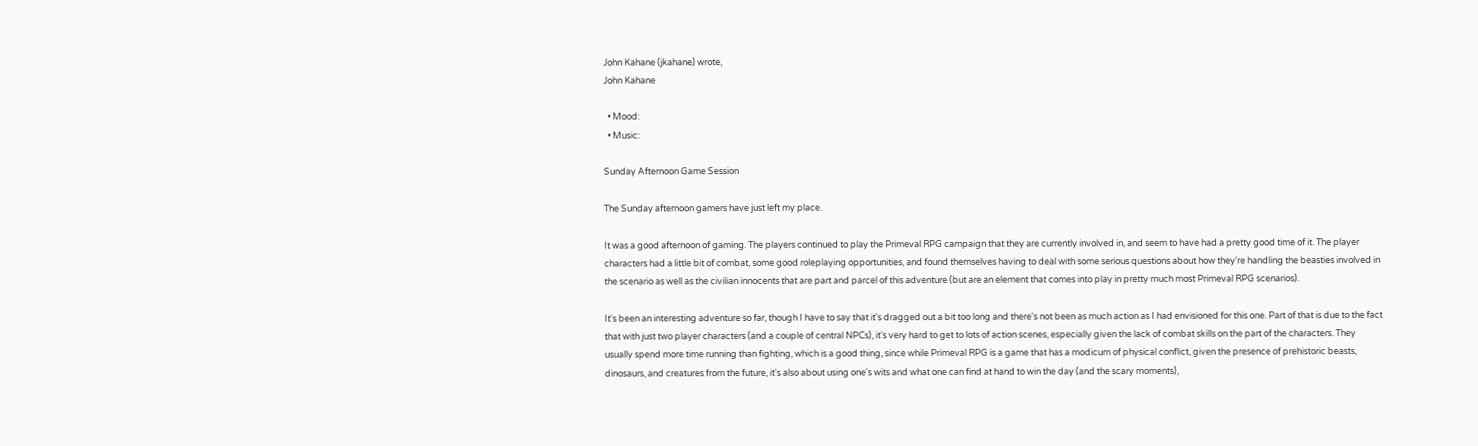John Kahane (jkahane) wrote,
John Kahane

  • Mood:
  • Music:

Sunday Afternoon Game Session

The Sunday afternoon gamers have just left my place.

It was a good afternoon of gaming. The players continued to play the Primeval RPG campaign that they are currently involved in, and seem to have had a pretty good time of it. The player characters had a little bit of combat, some good roleplaying opportunities, and found themselves having to deal with some serious questions about how they're handling the beasties involved in the scenario as well as the civilian innocents that are part and parcel of this adventure (but are an element that comes into play in pretty much most Primeval RPG scenarios).

It's been an interesting adventure so far, though I have to say that it's dragged out a bit too long and there's not been as much action as I had envisioned for this one. Part of that is due to the fact that with just two player characters (and a couple of central NPCs), it's very hard to get to lots of action scenes, especially given the lack of combat skills on the part of the characters. They usually spend more time running than fighting, which is a good thing, since while Primeval RPG is a game that has a modicum of physical conflict, given the presence of prehistoric beasts, dinosaurs, and creatures from the future, it's also about using one's wits and what one can find at hand to win the day (and the scary moments),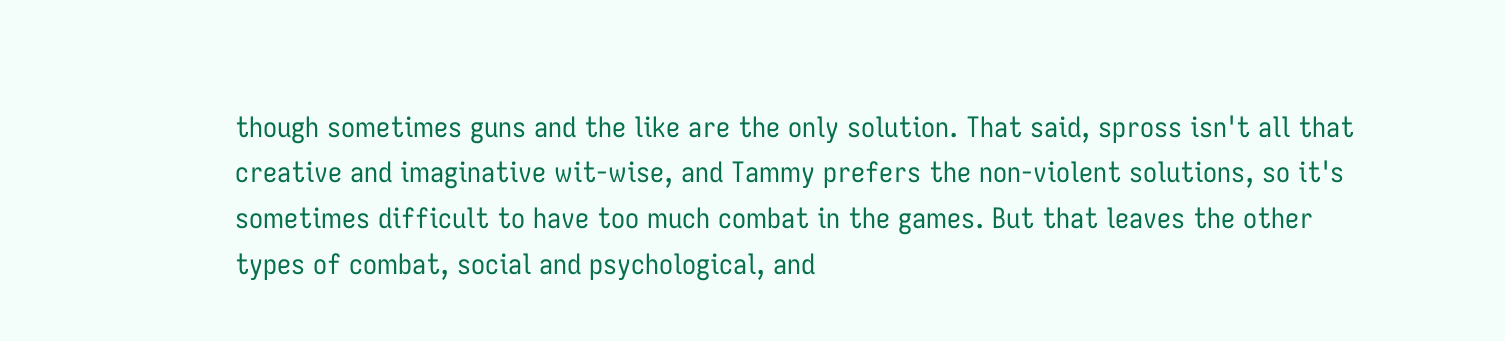though sometimes guns and the like are the only solution. That said, spross isn't all that creative and imaginative wit-wise, and Tammy prefers the non-violent solutions, so it's sometimes difficult to have too much combat in the games. But that leaves the other types of combat, social and psychological, and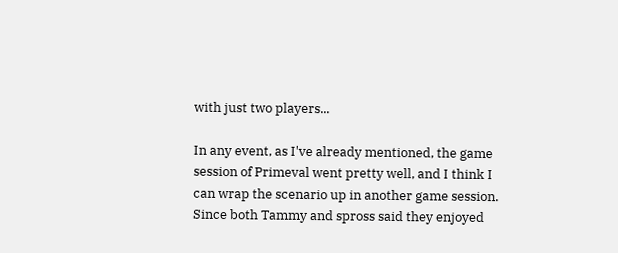with just two players...

In any event, as I've already mentioned, the game session of Primeval went pretty well, and I think I can wrap the scenario up in another game session. Since both Tammy and spross said they enjoyed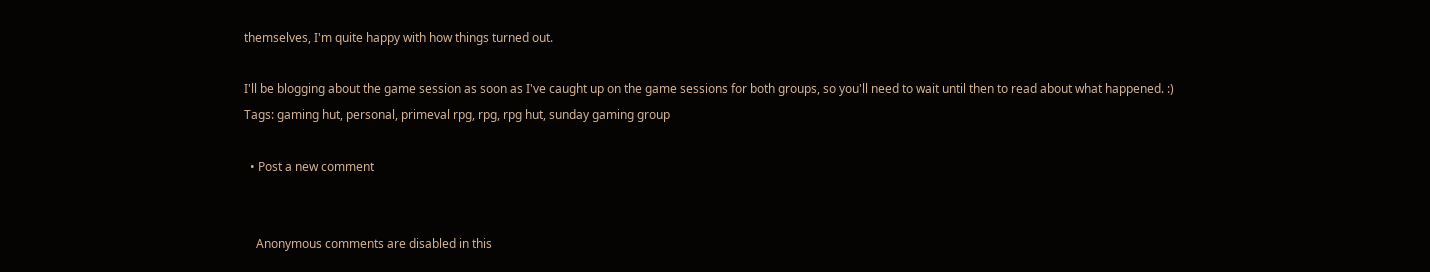themselves, I'm quite happy with how things turned out.

I'll be blogging about the game session as soon as I've caught up on the game sessions for both groups, so you'll need to wait until then to read about what happened. :)
Tags: gaming hut, personal, primeval rpg, rpg, rpg hut, sunday gaming group

  • Post a new comment


    Anonymous comments are disabled in this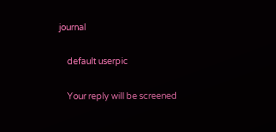journal

    default userpic

    Your reply will be screened